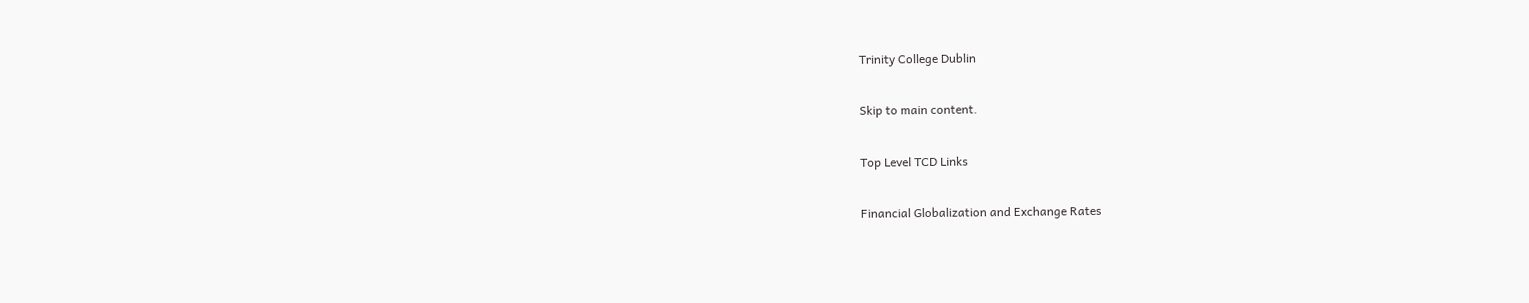Trinity College Dublin

Skip to main content.

Top Level TCD Links

Financial Globalization and Exchange Rates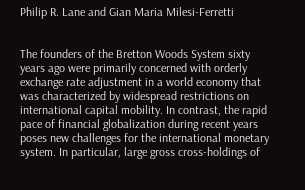Philip R. Lane and Gian Maria Milesi-Ferretti


The founders of the Bretton Woods System sixty years ago were primarily concerned with orderly exchange rate adjustment in a world economy that was characterized by widespread restrictions on international capital mobility. In contrast, the rapid pace of financial globalization during recent years poses new challenges for the international monetary system. In particular, large gross cross-holdings of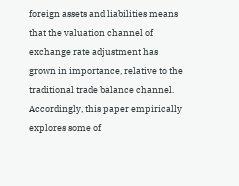foreign assets and liabilities means that the valuation channel of exchange rate adjustment has grown in importance, relative to the traditional trade balance channel. Accordingly, this paper empirically explores some of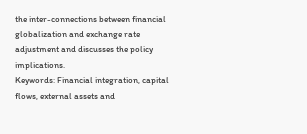the inter-connections between financial globalization and exchange rate adjustment and discusses the policy implications.
Keywords: Financial integration, capital flows, external assets and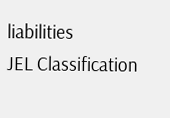liabilities
JEL Classification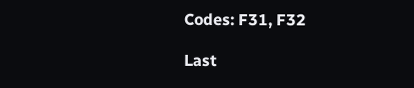Codes: F31, F32

Last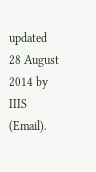updated 28 August 2014 by IIIS (Email).